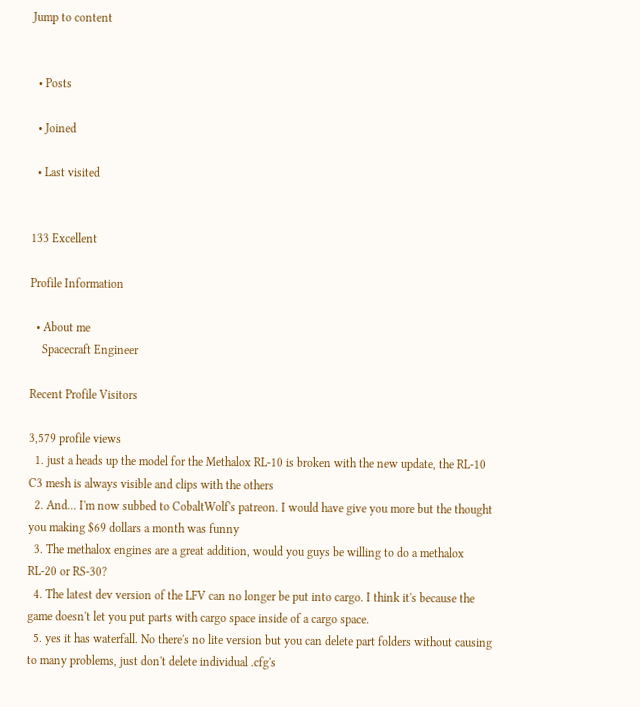Jump to content


  • Posts

  • Joined

  • Last visited


133 Excellent

Profile Information

  • About me
    Spacecraft Engineer

Recent Profile Visitors

3,579 profile views
  1. just a heads up the model for the Methalox RL-10 is broken with the new update, the RL-10 C3 mesh is always visible and clips with the others
  2. And... I'm now subbed to CobaltWolf's patreon. I would have give you more but the thought you making $69 dollars a month was funny
  3. The methalox engines are a great addition, would you guys be willing to do a methalox RL-20 or RS-30?
  4. The latest dev version of the LFV can no longer be put into cargo. I think it's because the game doesn't let you put parts with cargo space inside of a cargo space.
  5. yes it has waterfall. No there's no lite version but you can delete part folders without causing to many problems, just don't delete individual .cfg's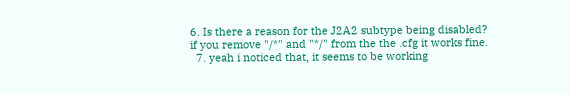6. Is there a reason for the J2A2 subtype being disabled? if you remove "/*" and "*/" from the the .cfg it works fine.
  7. yeah i noticed that, it seems to be working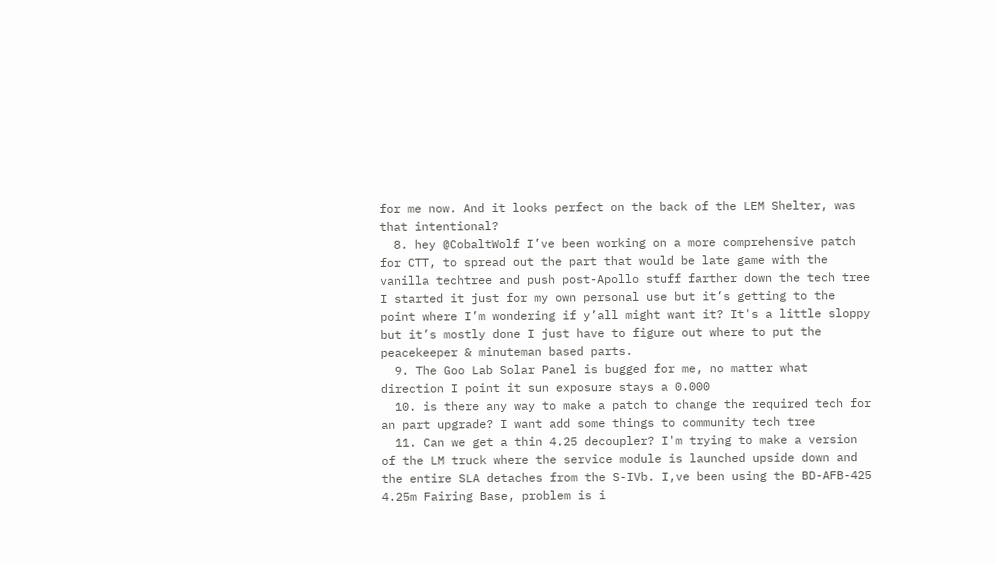for me now. And it looks perfect on the back of the LEM Shelter, was that intentional?
  8. hey @CobaltWolf I’ve been working on a more comprehensive patch for CTT, to spread out the part that would be late game with the vanilla techtree and push post-Apollo stuff farther down the tech tree I started it just for my own personal use but it’s getting to the point where I’m wondering if y’all might want it? It's a little sloppy but it’s mostly done I just have to figure out where to put the peacekeeper & minuteman based parts.
  9. The Goo Lab Solar Panel is bugged for me, no matter what direction I point it sun exposure stays a 0.000
  10. is there any way to make a patch to change the required tech for an part upgrade? I want add some things to community tech tree
  11. Can we get a thin 4.25 decoupler? I'm trying to make a version of the LM truck where the service module is launched upside down and the entire SLA detaches from the S-IVb. I,ve been using the BD-AFB-425 4.25m Fairing Base, problem is i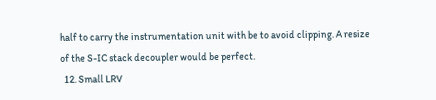half to carry the instrumentation unit with be to avoid clipping. A resize of the S-IC stack decoupler would be perfect.
  12. Small LRV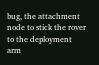bug, the attachment node to stick the rover to the deployment arm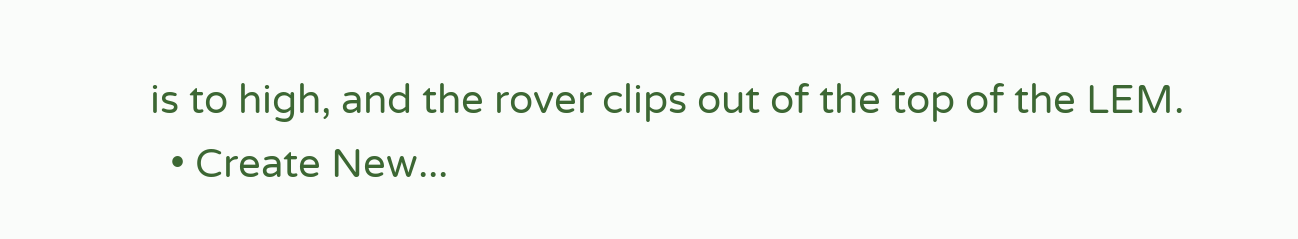is to high, and the rover clips out of the top of the LEM.
  • Create New...